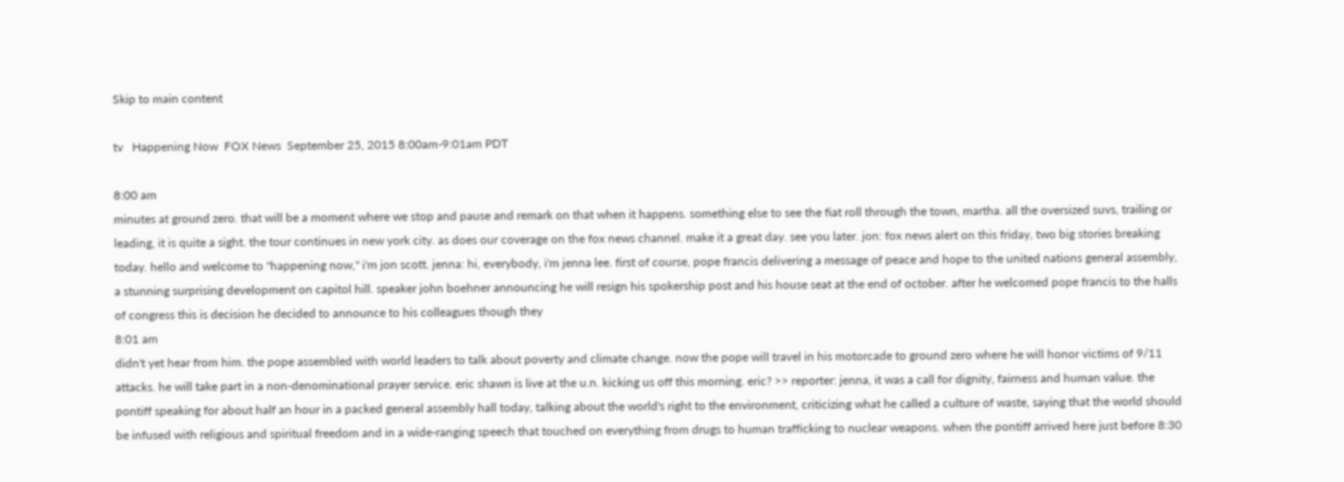Skip to main content

tv   Happening Now  FOX News  September 25, 2015 8:00am-9:01am PDT

8:00 am
minutes at ground zero. that will be a moment where we stop and pause and remark on that when it happens. something else to see the fiat roll through the town, martha. all the oversized suvs, trailing or leading, it is quite a sight. the tour continues in new york city. as does our coverage on the fox news channel. make it a great day. see you later. jon: fox news alert on this friday, two big stories breaking today. hello and welcome to "happening now," i'm jon scott. jenna: hi, everybody, i'm jenna lee. first of course, pope francis delivering a message of peace and hope to the united nations general assembly, a stunning surprising development on capitol hill. speaker john boehner announcing he will resign his spokership post and his house seat at the end of october. after he welcomed pope francis to the halls of congress this is decision he decided to announce to his colleagues though they
8:01 am
didn't yet hear from him. the pope assembled with world leaders to talk about poverty and climate change. now the pope will travel in his motorcade to ground zero where he will honor victims of 9/11 attacks. he will take part in a non-denominational prayer service. eric shawn is live at the u.n. kicking us off this morning. eric? >> reporter: jenna, it was a call for dignity, fairness and human value. the pontiff speaking for about half an hour in a packed general assembly hall today, talking about the world's right to the environment, criticizing what he called a culture of waste, saying that the world should be infused with religious and spiritual freedom and in a wide-ranging speech that touched on everything from drugs to human trafficking to nuclear weapons. when the pontiff arrived here just before 8:30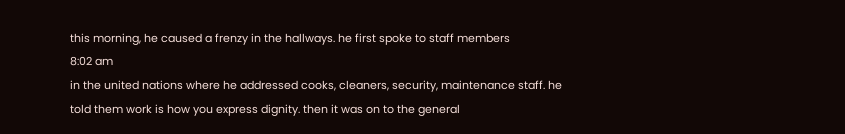this morning, he caused a frenzy in the hallways. he first spoke to staff members
8:02 am
in the united nations where he addressed cooks, cleaners, security, maintenance staff. he told them work is how you express dignity. then it was on to the general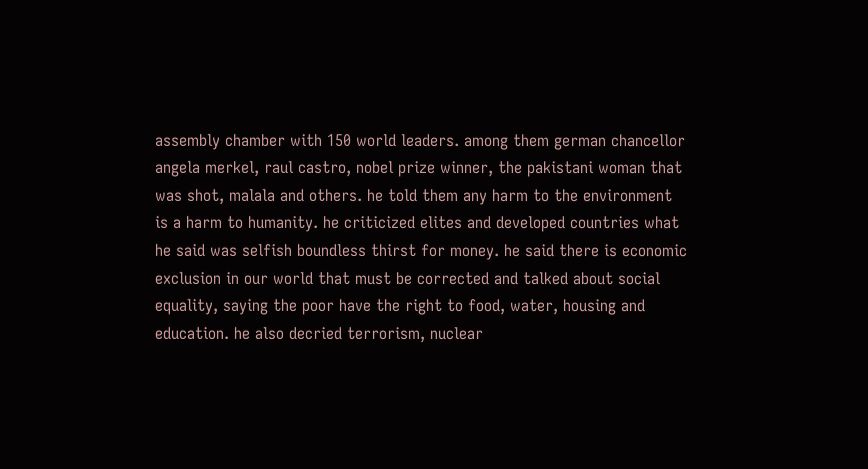assembly chamber with 150 world leaders. among them german chancellor angela merkel, raul castro, nobel prize winner, the pakistani woman that was shot, malala and others. he told them any harm to the environment is a harm to humanity. he criticized elites and developed countries what he said was selfish boundless thirst for money. he said there is economic exclusion in our world that must be corrected and talked about social equality, saying the poor have the right to food, water, housing and education. he also decried terrorism, nuclear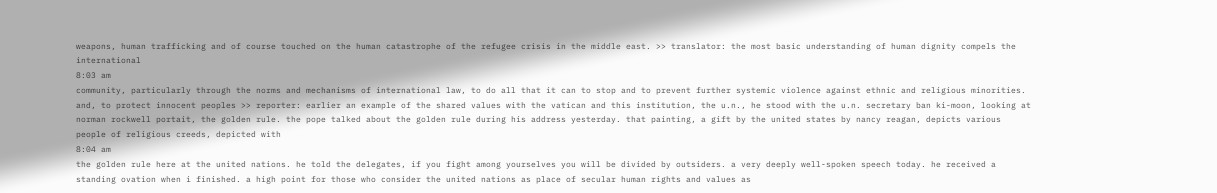weapons, human trafficking and of course touched on the human catastrophe of the refugee crisis in the middle east. >> translator: the most basic understanding of human dignity compels the international
8:03 am
community, particularly through the norms and mechanisms of international law, to do all that it can to stop and to prevent further systemic violence against ethnic and religious minorities. and, to protect innocent peoples >> reporter: earlier an example of the shared values with the vatican and this institution, the u.n., he stood with the u.n. secretary ban ki-moon, looking at norman rockwell portait, the golden rule. the pope talked about the golden rule during his address yesterday. that painting, a gift by the united states by nancy reagan, depicts various people of religious creeds, depicted with
8:04 am
the golden rule here at the united nations. he told the delegates, if you fight among yourselves you will be divided by outsiders. a very deeply well-spoken speech today. he received a standing ovation when i finished. a high point for those who consider the united nations as place of secular human rights and values as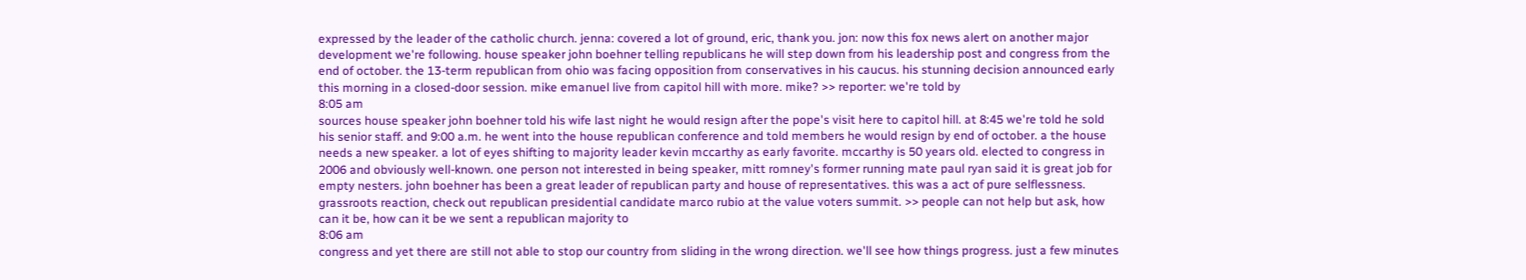expressed by the leader of the catholic church. jenna: covered a lot of ground, eric, thank you. jon: now this fox news alert on another major development we're following. house speaker john boehner telling republicans he will step down from his leadership post and congress from the end of october. the 13-term republican from ohio was facing opposition from conservatives in his caucus. his stunning decision announced early this morning in a closed-door session. mike emanuel live from capitol hill with more. mike? >> reporter: we're told by
8:05 am
sources house speaker john boehner told his wife last night he would resign after the pope's visit here to capitol hill. at 8:45 we're told he sold his senior staff. and 9:00 a.m. he went into the house republican conference and told members he would resign by end of october. a the house needs a new speaker. a lot of eyes shifting to majority leader kevin mccarthy as early favorite. mccarthy is 50 years old. elected to congress in 2006 and obviously well-known. one person not interested in being speaker, mitt romney's former running mate paul ryan said it is great job for empty nesters. john boehner has been a great leader of republican party and house of representatives. this was a act of pure selflessness. grassroots reaction, check out republican presidential candidate marco rubio at the value voters summit. >> people can not help but ask, how can it be, how can it be we sent a republican majority to
8:06 am
congress and yet there are still not able to stop our country from sliding in the wrong direction. we'll see how things progress. just a few minutes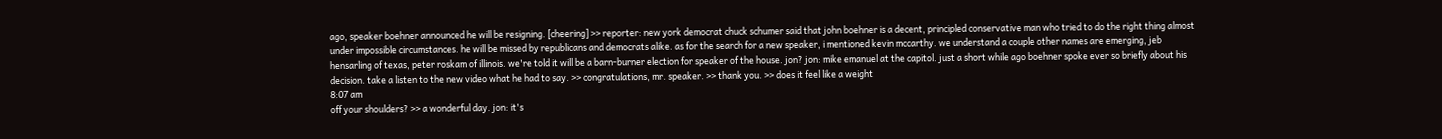ago, speaker boehner announced he will be resigning. [cheering] >> reporter: new york democrat chuck schumer said that john boehner is a decent, principled conservative man who tried to do the right thing almost under impossible circumstances. he will be missed by republicans and democrats alike. as for the search for a new speaker, i mentioned kevin mccarthy. we understand a couple other names are emerging, jeb hensarling of texas, peter roskam of illinois. we're told it will be a barn-burner election for speaker of the house. jon? jon: mike emanuel at the capitol. just a short while ago boehner spoke ever so briefly about his decision. take a listen to the new video what he had to say. >> congratulations, mr. speaker. >> thank you. >> does it feel like a weight
8:07 am
off your shoulders? >> a wonderful day. jon: it's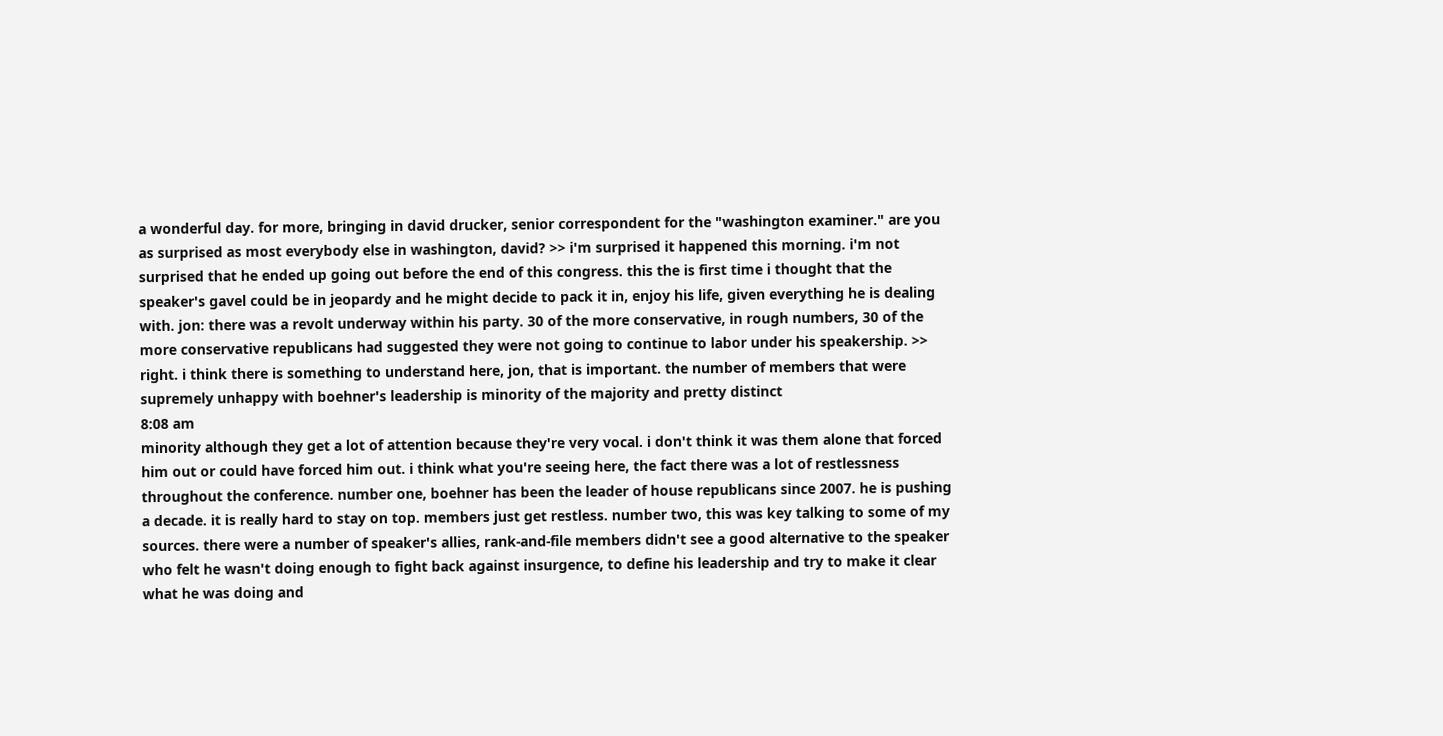a wonderful day. for more, bringing in david drucker, senior correspondent for the "washington examiner." are you as surprised as most everybody else in washington, david? >> i'm surprised it happened this morning. i'm not surprised that he ended up going out before the end of this congress. this the is first time i thought that the speaker's gavel could be in jeopardy and he might decide to pack it in, enjoy his life, given everything he is dealing with. jon: there was a revolt underway within his party. 30 of the more conservative, in rough numbers, 30 of the more conservative republicans had suggested they were not going to continue to labor under his speakership. >> right. i think there is something to understand here, jon, that is important. the number of members that were supremely unhappy with boehner's leadership is minority of the majority and pretty distinct
8:08 am
minority although they get a lot of attention because they're very vocal. i don't think it was them alone that forced him out or could have forced him out. i think what you're seeing here, the fact there was a lot of restlessness throughout the conference. number one, boehner has been the leader of house republicans since 2007. he is pushing a decade. it is really hard to stay on top. members just get restless. number two, this was key talking to some of my sources. there were a number of speaker's allies, rank-and-file members didn't see a good alternative to the speaker who felt he wasn't doing enough to fight back against insurgence, to define his leadership and try to make it clear what he was doing and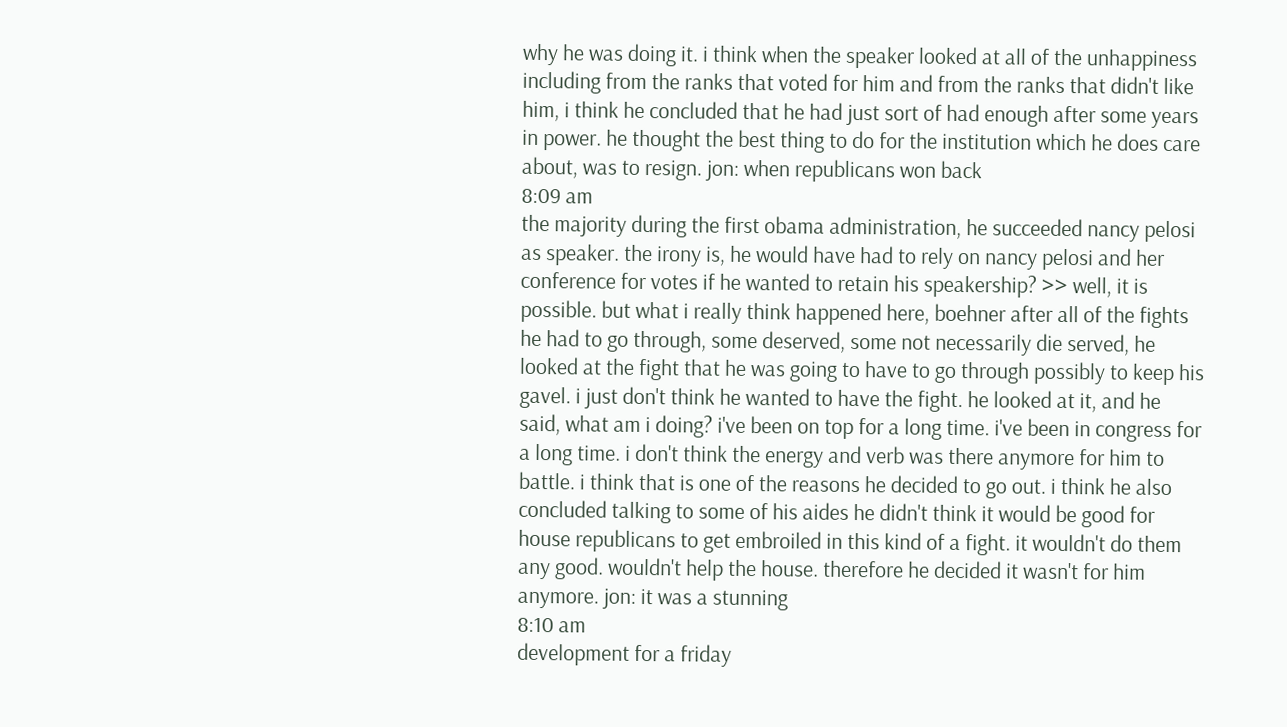why he was doing it. i think when the speaker looked at all of the unhappiness including from the ranks that voted for him and from the ranks that didn't like him, i think he concluded that he had just sort of had enough after some years in power. he thought the best thing to do for the institution which he does care about, was to resign. jon: when republicans won back
8:09 am
the majority during the first obama administration, he succeeded nancy pelosi as speaker. the irony is, he would have had to rely on nancy pelosi and her conference for votes if he wanted to retain his speakership? >> well, it is possible. but what i really think happened here, boehner after all of the fights he had to go through, some deserved, some not necessarily die served, he looked at the fight that he was going to have to go through possibly to keep his gavel. i just don't think he wanted to have the fight. he looked at it, and he said, what am i doing? i've been on top for a long time. i've been in congress for a long time. i don't think the energy and verb was there anymore for him to battle. i think that is one of the reasons he decided to go out. i think he also concluded talking to some of his aides he didn't think it would be good for house republicans to get embroiled in this kind of a fight. it wouldn't do them any good. wouldn't help the house. therefore he decided it wasn't for him anymore. jon: it was a stunning
8:10 am
development for a friday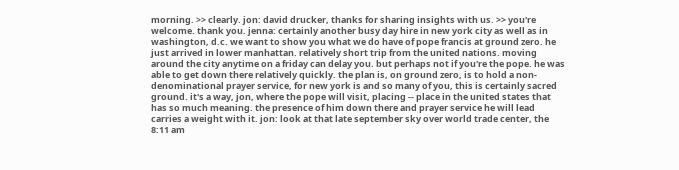morning. >> clearly. jon: david drucker, thanks for sharing insights with us. >> you're welcome. thank you. jenna: certainly another busy day hire in new york city as well as in washington, d.c. we want to show you what we do have of pope francis at ground zero. he just arrived in lower manhattan. relatively short trip from the united nations. moving around the city anytime on a friday can delay you. but perhaps not if you're the pope. he was able to get down there relatively quickly. the plan is, on ground zero, is to hold a non-denominational prayer service, for new york is and so many of you, this is certainly sacred ground. it's a way, jon, where the pope will visit, placing -- place in the united states that has so much meaning. the presence of him down there and prayer service he will lead carries a weight with it. jon: look at that late september sky over world trade center, the
8:11 am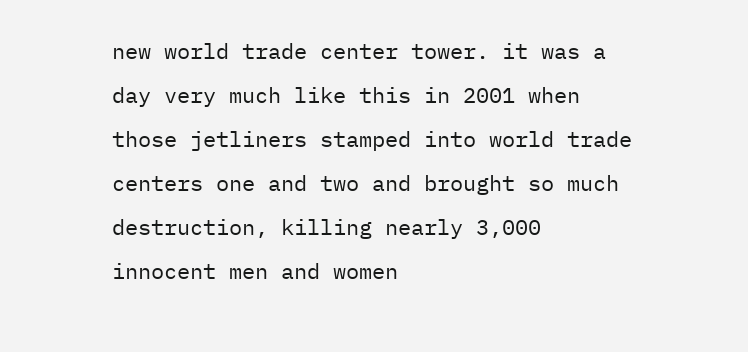new world trade center tower. it was a day very much like this in 2001 when those jetliners stamped into world trade centers one and two and brought so much destruction, killing nearly 3,000 innocent men and women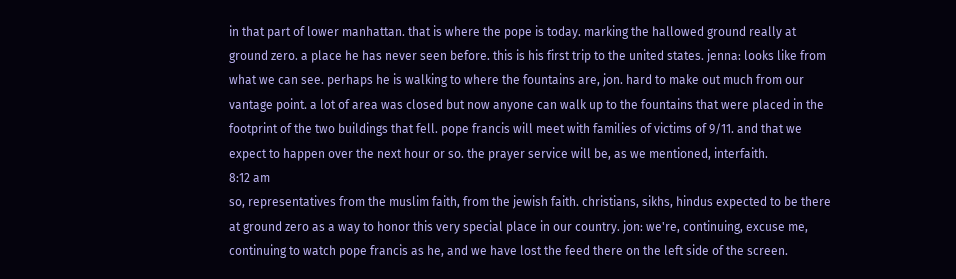in that part of lower manhattan. that is where the pope is today. marking the hallowed ground really at ground zero. a place he has never seen before. this is his first trip to the united states. jenna: looks like from what we can see. perhaps he is walking to where the fountains are, jon. hard to make out much from our vantage point. a lot of area was closed but now anyone can walk up to the fountains that were placed in the footprint of the two buildings that fell. pope francis will meet with families of victims of 9/11. and that we expect to happen over the next hour or so. the prayer service will be, as we mentioned, interfaith.
8:12 am
so, representatives from the muslim faith, from the jewish faith. christians, sikhs, hindus expected to be there at ground zero as a way to honor this very special place in our country. jon: we're, continuing, excuse me, continuing to watch pope francis as he, and we have lost the feed there on the left side of the screen.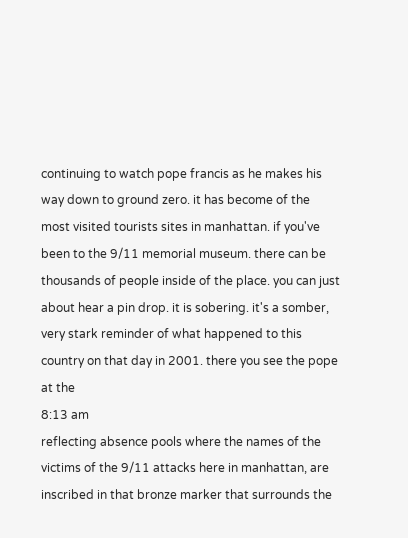continuing to watch pope francis as he makes his way down to ground zero. it has become of the most visited tourists sites in manhattan. if you've been to the 9/11 memorial museum. there can be thousands of people inside of the place. you can just about hear a pin drop. it is sobering. it's a somber, very stark reminder of what happened to this country on that day in 2001. there you see the pope at the
8:13 am
reflecting absence pools where the names of the victims of the 9/11 attacks here in manhattan, are inscribed in that bronze marker that surrounds the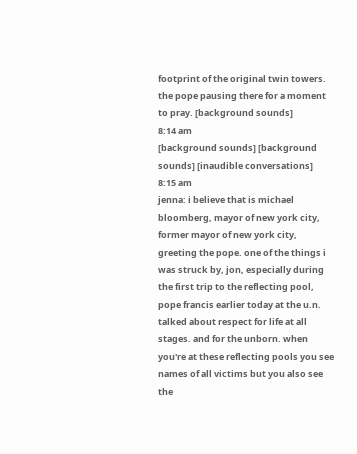footprint of the original twin towers. the pope pausing there for a moment to pray. [background sounds]
8:14 am
[background sounds] [background sounds] [inaudible conversations]
8:15 am
jenna: i believe that is michael bloomberg, mayor of new york city, former mayor of new york city, greeting the pope. one of the things i was struck by, jon, especially during the first trip to the reflecting pool, pope francis earlier today at the u.n. talked about respect for life at all stages. and for the unborn. when you're at these reflecting pools you see names of all victims but you also see the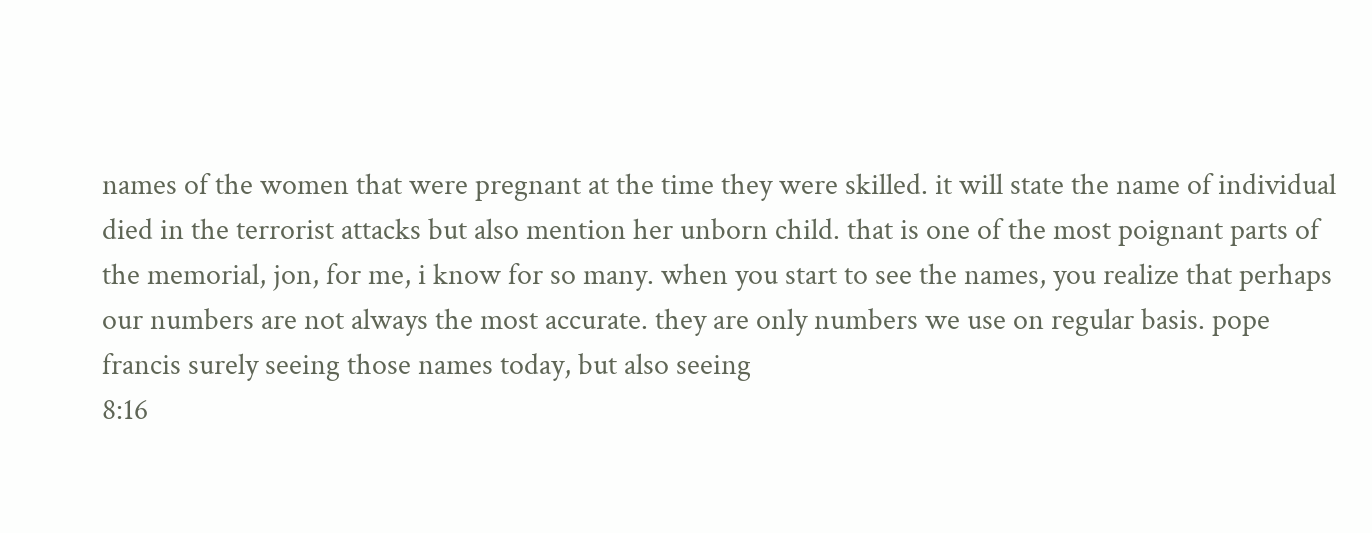names of the women that were pregnant at the time they were skilled. it will state the name of individual died in the terrorist attacks but also mention her unborn child. that is one of the most poignant parts of the memorial, jon, for me, i know for so many. when you start to see the names, you realize that perhaps our numbers are not always the most accurate. they are only numbers we use on regular basis. pope francis surely seeing those names today, but also seeing
8:16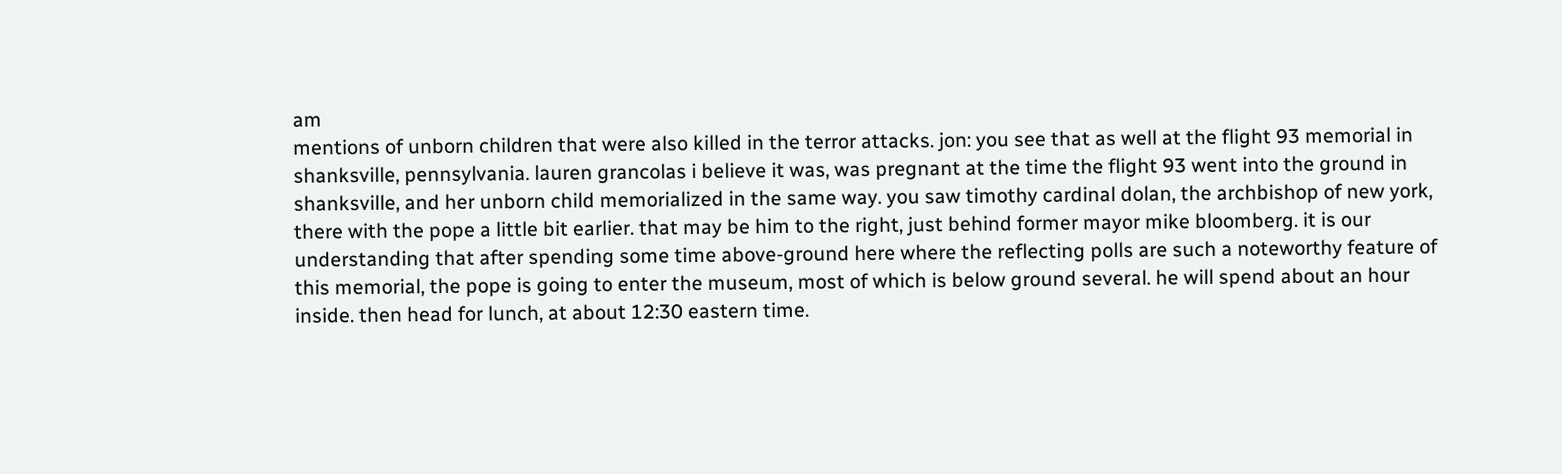am
mentions of unborn children that were also killed in the terror attacks. jon: you see that as well at the flight 93 memorial in shanksville, pennsylvania. lauren grancolas i believe it was, was pregnant at the time the flight 93 went into the ground in shanksville, and her unborn child memorialized in the same way. you saw timothy cardinal dolan, the archbishop of new york, there with the pope a little bit earlier. that may be him to the right, just behind former mayor mike bloomberg. it is our understanding that after spending some time above-ground here where the reflecting polls are such a noteworthy feature of this memorial, the pope is going to enter the museum, most of which is below ground several. he will spend about an hour inside. then head for lunch, at about 12:30 eastern time.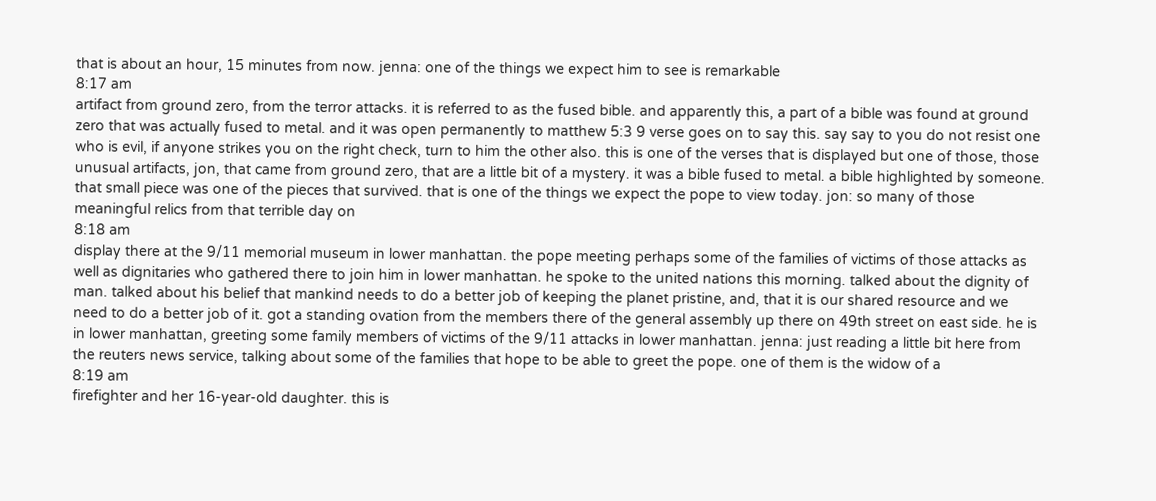that is about an hour, 15 minutes from now. jenna: one of the things we expect him to see is remarkable
8:17 am
artifact from ground zero, from the terror attacks. it is referred to as the fused bible. and apparently this, a part of a bible was found at ground zero that was actually fused to metal. and it was open permanently to matthew 5:3 9 verse goes on to say this. say say to you do not resist one who is evil, if anyone strikes you on the right check, turn to him the other also. this is one of the verses that is displayed but one of those, those unusual artifacts, jon, that came from ground zero, that are a little bit of a mystery. it was a bible fused to metal. a bible highlighted by someone. that small piece was one of the pieces that survived. that is one of the things we expect the pope to view today. jon: so many of those meaningful relics from that terrible day on
8:18 am
display there at the 9/11 memorial museum in lower manhattan. the pope meeting perhaps some of the families of victims of those attacks as well as dignitaries who gathered there to join him in lower manhattan. he spoke to the united nations this morning. talked about the dignity of man. talked about his belief that mankind needs to do a better job of keeping the planet pristine, and, that it is our shared resource and we need to do a better job of it. got a standing ovation from the members there of the general assembly up there on 49th street on east side. he is in lower manhattan, greeting some family members of victims of the 9/11 attacks in lower manhattan. jenna: just reading a little bit here from the reuters news service, talking about some of the families that hope to be able to greet the pope. one of them is the widow of a
8:19 am
firefighter and her 16-year-old daughter. this is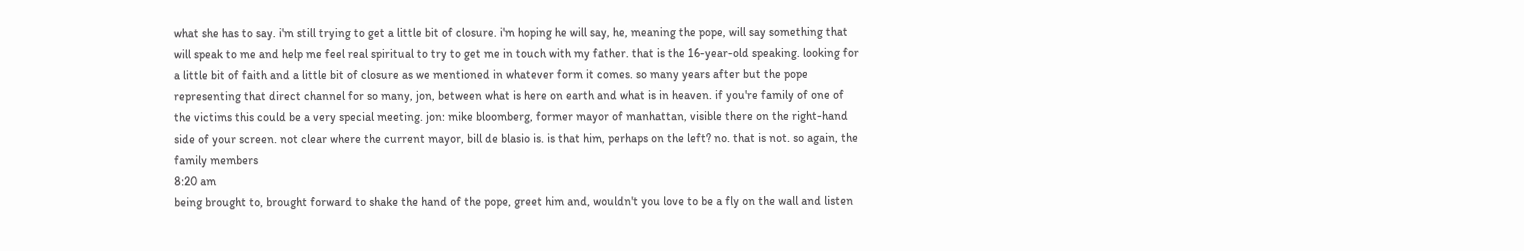what she has to say. i'm still trying to get a little bit of closure. i'm hoping he will say, he, meaning the pope, will say something that will speak to me and help me feel real spiritual to try to get me in touch with my father. that is the 16-year-old speaking. looking for a little bit of faith and a little bit of closure as we mentioned in whatever form it comes. so many years after but the pope representing that direct channel for so many, jon, between what is here on earth and what is in heaven. if you're family of one of the victims this could be a very special meeting. jon: mike bloomberg, former mayor of manhattan, visible there on the right-hand side of your screen. not clear where the current mayor, bill de blasio is. is that him, perhaps on the left? no. that is not. so again, the family members
8:20 am
being brought to, brought forward to shake the hand of the pope, greet him and, wouldn't you love to be a fly on the wall and listen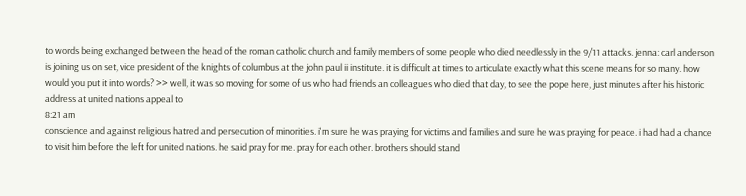to words being exchanged between the head of the roman catholic church and family members of some people who died needlessly in the 9/11 attacks. jenna: carl anderson is joining us on set, vice president of the knights of columbus at the john paul ii institute. it is difficult at times to articulate exactly what this scene means for so many. how would you put it into words? >> well, it was so moving for some of us who had friends an colleagues who died that day, to see the pope here, just minutes after his historic address at united nations appeal to
8:21 am
conscience and against religious hatred and persecution of minorities. i'm sure he was praying for victims and families and sure he was praying for peace. i had had a chance to visit him before the left for united nations. he said pray for me. pray for each other. brothers should stand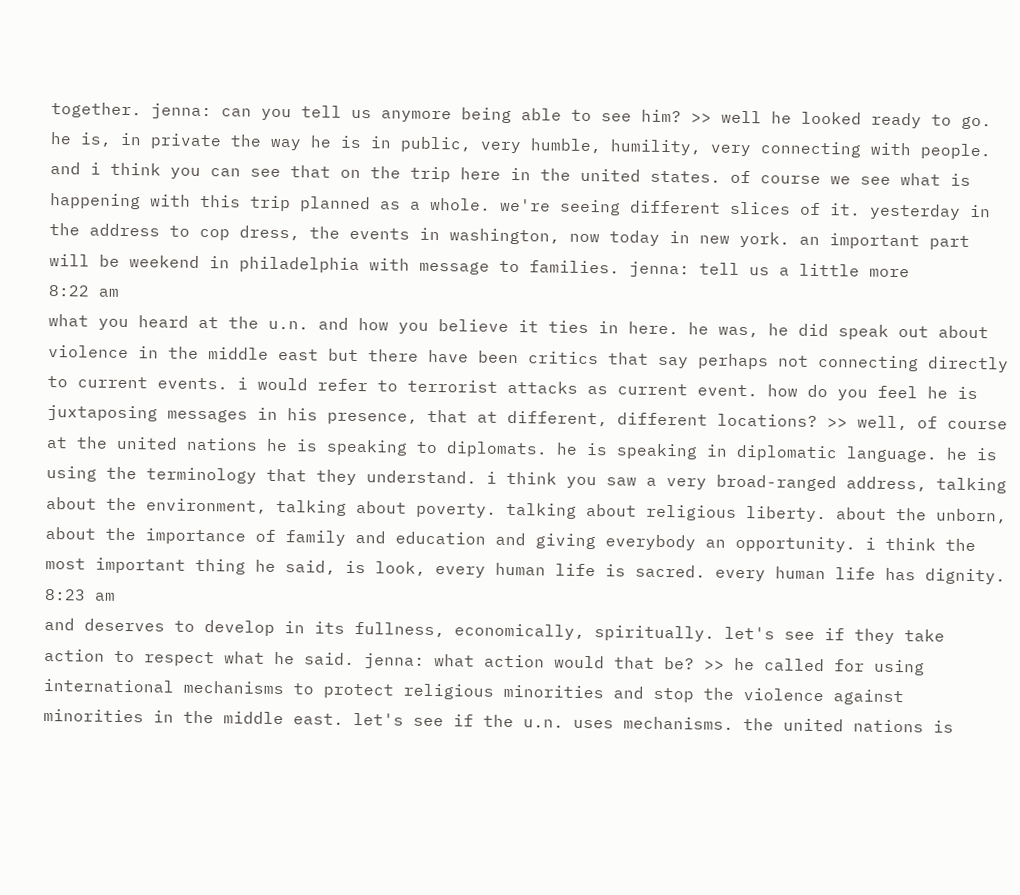together. jenna: can you tell us anymore being able to see him? >> well he looked ready to go. he is, in private the way he is in public, very humble, humility, very connecting with people. and i think you can see that on the trip here in the united states. of course we see what is happening with this trip planned as a whole. we're seeing different slices of it. yesterday in the address to cop dress, the events in washington, now today in new york. an important part will be weekend in philadelphia with message to families. jenna: tell us a little more
8:22 am
what you heard at the u.n. and how you believe it ties in here. he was, he did speak out about violence in the middle east but there have been critics that say perhaps not connecting directly to current events. i would refer to terrorist attacks as current event. how do you feel he is juxtaposing messages in his presence, that at different, different locations? >> well, of course at the united nations he is speaking to diplomats. he is speaking in diplomatic language. he is using the terminology that they understand. i think you saw a very broad-ranged address, talking about the environment, talking about poverty. talking about religious liberty. about the unborn, about the importance of family and education and giving everybody an opportunity. i think the most important thing he said, is look, every human life is sacred. every human life has dignity.
8:23 am
and deserves to develop in its fullness, economically, spiritually. let's see if they take action to respect what he said. jenna: what action would that be? >> he called for using international mechanisms to protect religious minorities and stop the violence against minorities in the middle east. let's see if the u.n. uses mechanisms. the united nations is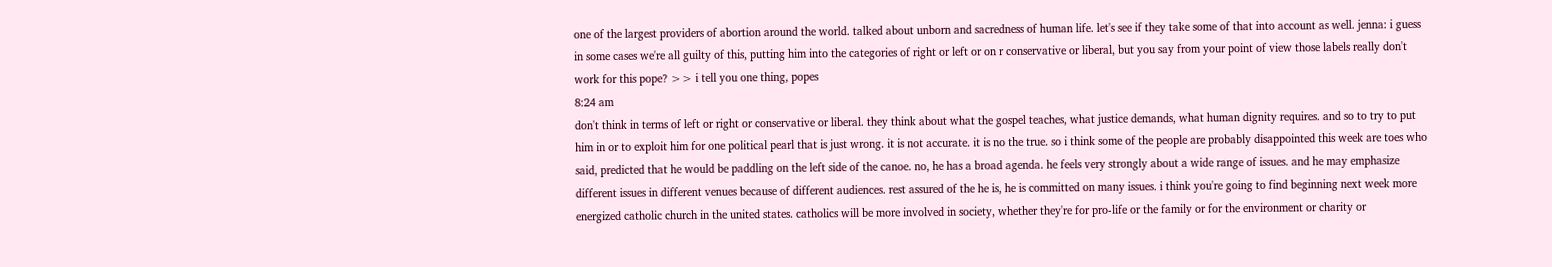one of the largest providers of abortion around the world. talked about unborn and sacredness of human life. let's see if they take some of that into account as well. jenna: i guess in some cases we're all guilty of this, putting him into the categories of right or left or on r conservative or liberal, but you say from your point of view those labels really don't work for this pope? >> i tell you one thing, popes
8:24 am
don't think in terms of left or right or conservative or liberal. they think about what the gospel teaches, what justice demands, what human dignity requires. and so to try to put him in or to exploit him for one political pearl that is just wrong. it is not accurate. it is no the true. so i think some of the people are probably disappointed this week are toes who said, predicted that he would be paddling on the left side of the canoe. no, he has a broad agenda. he feels very strongly about a wide range of issues. and he may emphasize different issues in different venues because of different audiences. rest assured of the he is, he is committed on many issues. i think you're going to find beginning next week more energized catholic church in the united states. catholics will be more involved in society, whether they're for pro-life or the family or for the environment or charity or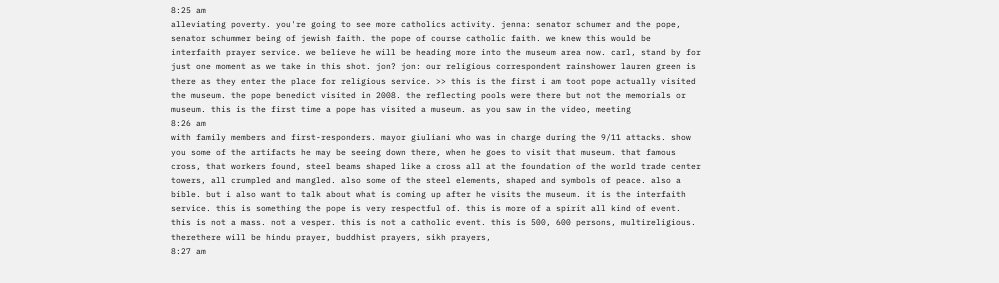8:25 am
alleviating poverty. you're going to see more catholics activity. jenna: senator schumer and the pope, senator schummer being of jewish faith. the pope of course catholic faith. we knew this would be interfaith prayer service. we believe he will be heading more into the museum area now. carl, stand by for just one moment as we take in this shot. jon? jon: our religious correspondent rainshower lauren green is there as they enter the place for religious service. >> this is the first i am toot pope actually visited the museum. the pope benedict visited in 2008. the reflecting pools were there but not the memorials or museum. this is the first time a pope has visited a museum. as you saw in the video, meeting
8:26 am
with family members and first-responders. mayor giuliani who was in charge during the 9/11 attacks. show you some of the artifacts he may be seeing down there, when he goes to visit that museum. that famous cross, that workers found, steel beams shaped like a cross all at the foundation of the world trade center towers, all crumpled and mangled. also some of the steel elements, shaped and symbols of peace. also a bible. but i also want to talk about what is coming up after he visits the museum. it is the interfaith service. this is something the pope is very respectful of. this is more of a spirit all kind of event. this is not a mass. not a vesper. this is not a catholic event. this is 500, 600 persons, multireligious. therethere will be hindu prayer, buddhist prayers, sikh prayers,
8:27 am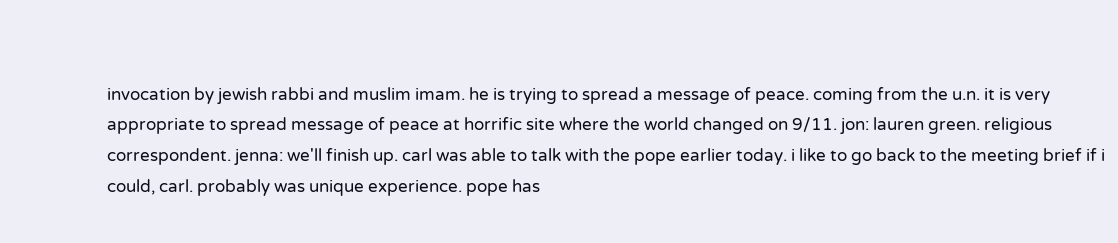invocation by jewish rabbi and muslim imam. he is trying to spread a message of peace. coming from the u.n. it is very appropriate to spread message of peace at horrific site where the world changed on 9/11. jon: lauren green. religious correspondent. jenna: we'll finish up. carl was able to talk with the pope earlier today. i like to go back to the meeting brief if i could, carl. probably was unique experience. pope has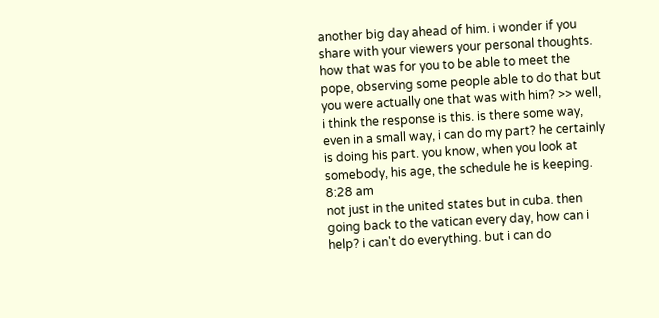another big day ahead of him. i wonder if you share with your viewers your personal thoughts. how that was for you to be able to meet the pope, observing some people able to do that but you were actually one that was with him? >> well, i think the response is this. is there some way, even in a small way, i can do my part? he certainly is doing his part. you know, when you look at somebody, his age, the schedule he is keeping.
8:28 am
not just in the united states but in cuba. then going back to the vatican every day, how can i help? i can't do everything. but i can do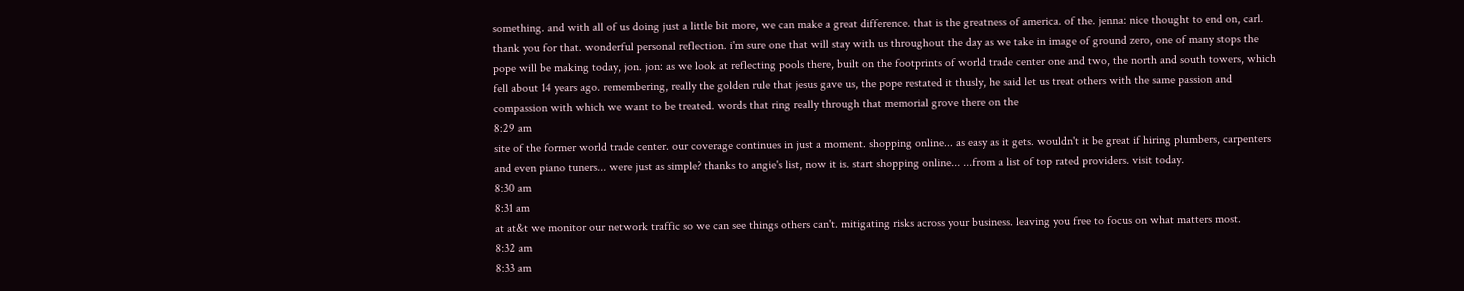something. and with all of us doing just a little bit more, we can make a great difference. that is the greatness of america. of the. jenna: nice thought to end on, carl. thank you for that. wonderful personal reflection. i'm sure one that will stay with us throughout the day as we take in image of ground zero, one of many stops the pope will be making today, jon. jon: as we look at reflecting pools there, built on the footprints of world trade center one and two, the north and south towers, which fell about 14 years ago. remembering, really the golden rule that jesus gave us, the pope restated it thusly, he said let us treat others with the same passion and compassion with which we want to be treated. words that ring really through that memorial grove there on the
8:29 am
site of the former world trade center. our coverage continues in just a moment. shopping online... as easy as it gets. wouldn't it be great if hiring plumbers, carpenters and even piano tuners... were just as simple? thanks to angie's list, now it is. start shopping online... ...from a list of top rated providers. visit today.
8:30 am
8:31 am
at at&t we monitor our network traffic so we can see things others can't. mitigating risks across your business. leaving you free to focus on what matters most.
8:32 am
8:33 am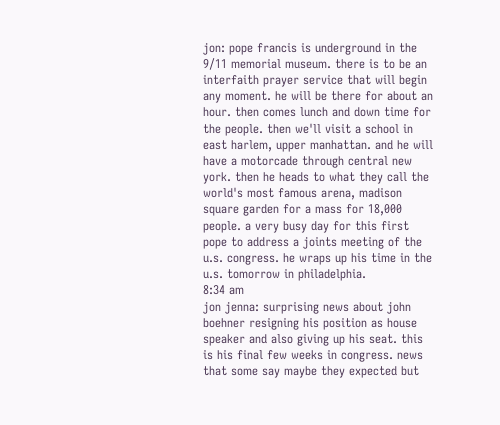jon: pope francis is underground in the 9/11 memorial museum. there is to be an interfaith prayer service that will begin any moment. he will be there for about an hour. then comes lunch and down time for the people. then we'll visit a school in east harlem, upper manhattan. and he will have a motorcade through central new york. then he heads to what they call the world's most famous arena, madison square garden for a mass for 18,000 people. a very busy day for this first pope to address a joints meeting of the u.s. congress. he wraps up his time in the u.s. tomorrow in philadelphia.
8:34 am
jon jenna: surprising news about john boehner resigning his position as house speaker and also giving up his seat. this is his final few weeks in congress. news that some say maybe they expected but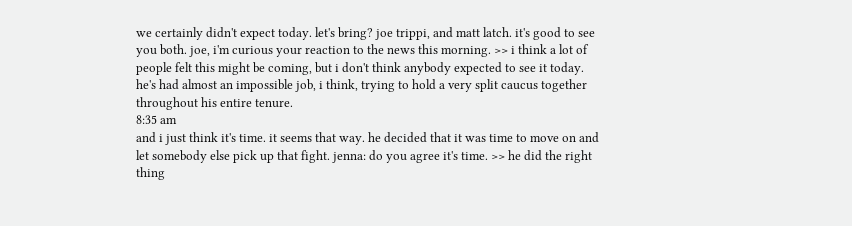we certainly didn't expect today. let's bring? joe trippi, and matt latch. it's good to see you both. joe, i'm curious your reaction to the news this morning. >> i think a lot of people felt this might be coming, but i don't think anybody expected to see it today. he's had almost an impossible job, i think, trying to hold a very split caucus together throughout his entire tenure.
8:35 am
and i just think it's time. it seems that way. he decided that it was time to move on and let somebody else pick up that fight. jenna: do you agree it's time. >> he did the right thing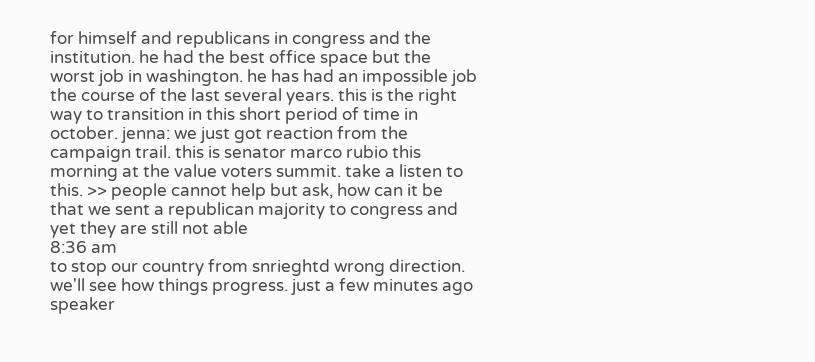for himself and republicans in congress and the institution. he had the best office space but the worst job in washington. he has had an impossible job the course of the last several years. this is the right way to transition in this short period of time in october. jenna: we just got reaction from the campaign trail. this is senator marco rubio this morning at the value voters summit. take a listen to this. >> people cannot help but ask, how can it be that we sent a republican majority to congress and yet they are still not able
8:36 am
to stop our country from snrieghtd wrong direction. we'll see how things progress. just a few minutes ago speaker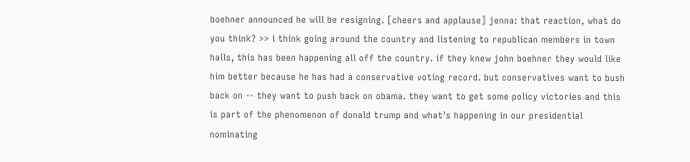boehner announced he will be resigning. [cheers and applause] jenna: that reaction, what do you think? >> i think going around the country and listening to republican members in town halls, this has been happening all off the country. if they knew john boehner they would like him better because he has had a conservative voting record. but conservatives want to bush back on -- they want to push back on obama. they want to get some policy victories and this is part of the phenomenon of donald trump and what's happening in our presidential nominating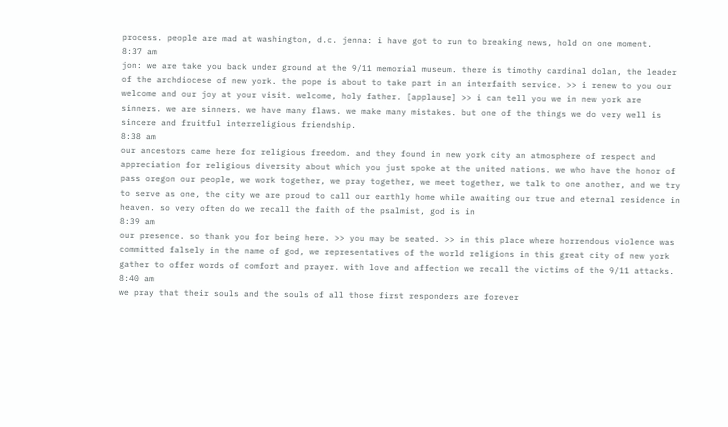process. people are mad at washington, d.c. jenna: i have got to run to breaking news, hold on one moment.
8:37 am
jon: we are take you back under ground at the 9/11 memorial museum. there is timothy cardinal dolan, the leader of the archdiocese of new york. the pope is about to take part in an interfaith service. >> i renew to you our welcome and our joy at your visit. welcome, holy father. [applause] >> i can tell you we in new york are sinners. we are sinners. we have many flaws. we make many mistakes. but one of the things we do very well is sincere and fruitful interreligious friendship.
8:38 am
our ancestors came here for religious freedom. and they found in new york city an atmosphere of respect and appreciation for religious diversity about which you just spoke at the united nations. we who have the honor of pass oregon our people, we work together, we pray together, we meet together, we talk to one another, and we try to serve as one, the city we are proud to call our earthly home while awaiting our true and eternal residence in heaven. so very often do we recall the faith of the psalmist, god is in
8:39 am
our presence. so thank you for being here. >> you may be seated. >> in this place where horrendous violence was committed falsely in the name of god, we representatives of the world religions in this great city of new york gather to offer words of comfort and prayer. with love and affection we recall the victims of the 9/11 attacks.
8:40 am
we pray that their souls and the souls of all those first responders are forever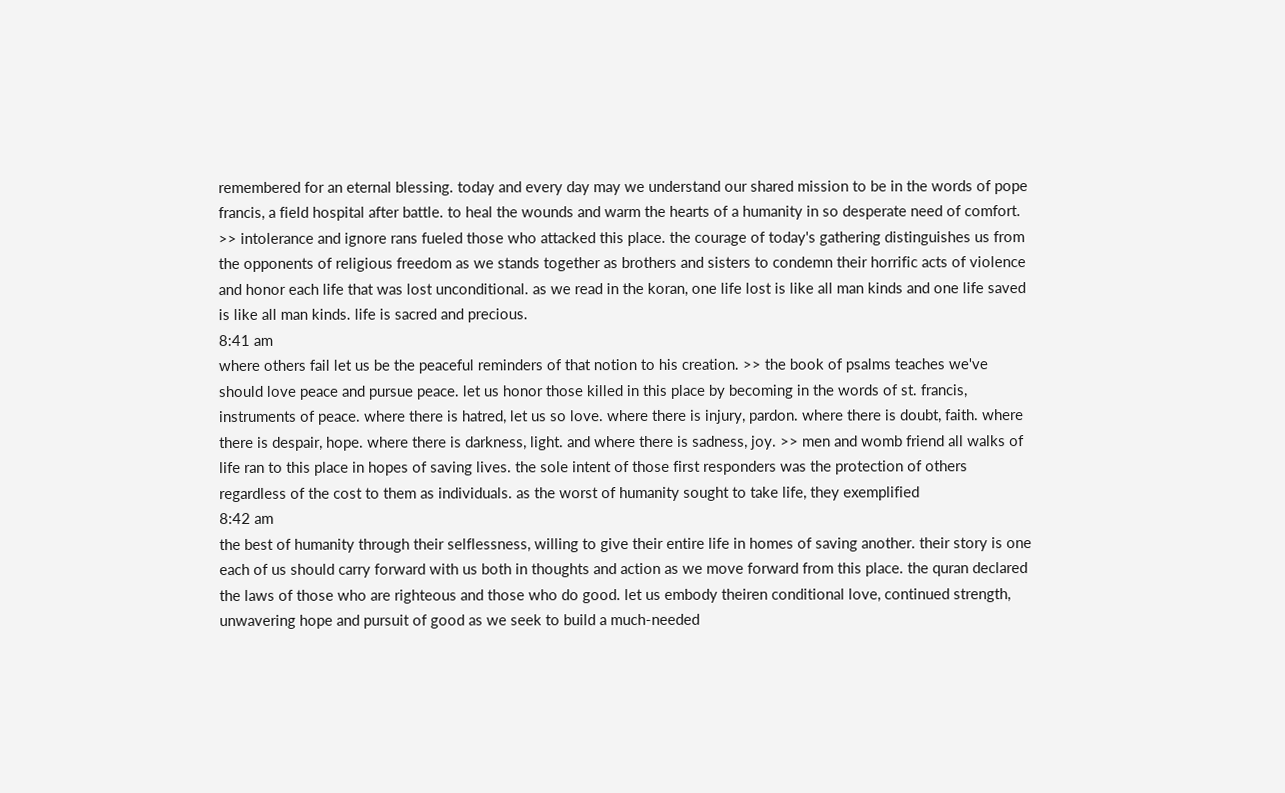remembered for an eternal blessing. today and every day may we understand our shared mission to be in the words of pope francis, a field hospital after battle. to heal the wounds and warm the hearts of a humanity in so desperate need of comfort. >> intolerance and ignore rans fueled those who attacked this place. the courage of today's gathering distinguishes us from the opponents of religious freedom as we stands together as brothers and sisters to condemn their horrific acts of violence and honor each life that was lost unconditional. as we read in the koran, one life lost is like all man kinds and one life saved is like all man kinds. life is sacred and precious.
8:41 am
where others fail let us be the peaceful reminders of that notion to his creation. >> the book of psalms teaches we've should love peace and pursue peace. let us honor those killed in this place by becoming in the words of st. francis, instruments of peace. where there is hatred, let us so love. where there is injury, pardon. where there is doubt, faith. where there is despair, hope. where there is darkness, light. and where there is sadness, joy. >> men and womb friend all walks of life ran to this place in hopes of saving lives. the sole intent of those first responders was the protection of others regardless of the cost to them as individuals. as the worst of humanity sought to take life, they exemplified
8:42 am
the best of humanity through their selflessness, willing to give their entire life in homes of saving another. their story is one each of us should carry forward with us both in thoughts and action as we move forward from this place. the quran declared the laws of those who are righteous and those who do good. let us embody theiren conditional love, continued strength, unwavering hope and pursuit of good as we seek to build a much-needed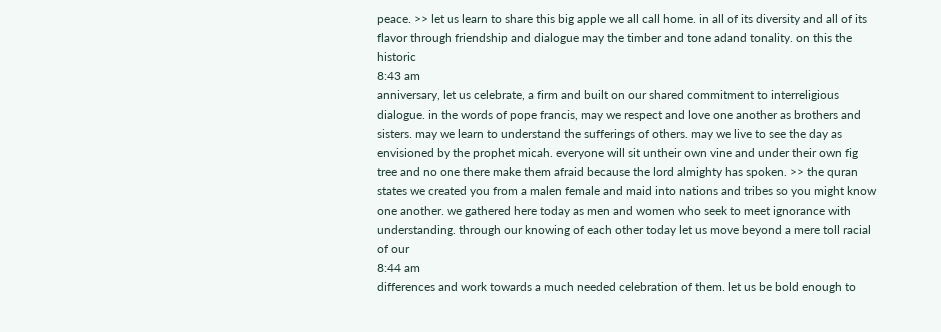peace. >> let us learn to share this big apple we all call home. in all of its diversity and all of its flavor through friendship and dialogue may the timber and tone adand tonality. on this the historic
8:43 am
anniversary, let us celebrate, a firm and built on our shared commitment to interreligious dialogue. in the words of pope francis, may we respect and love one another as brothers and sisters. may we learn to understand the sufferings of others. may we live to see the day as envisioned by the prophet micah. everyone will sit untheir own vine and under their own fig tree and no one there make them afraid because the lord almighty has spoken. >> the quran states we created you from a malen female and maid into nations and tribes so you might know one another. we gathered here today as men and women who seek to meet ignorance with understanding. through our knowing of each other today let us move beyond a mere toll racial of our
8:44 am
differences and work towards a much needed celebration of them. let us be bold enough to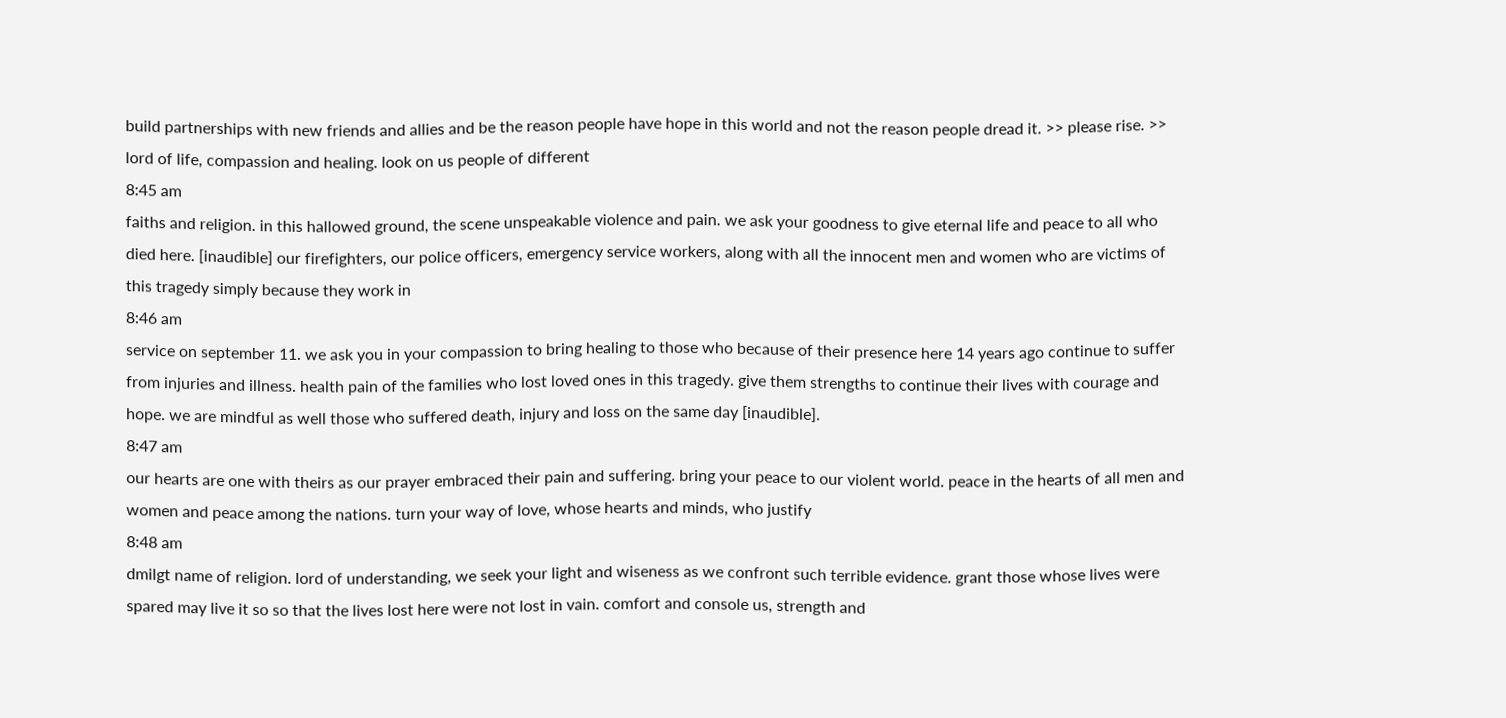build partnerships with new friends and allies and be the reason people have hope in this world and not the reason people dread it. >> please rise. >> lord of life, compassion and healing. look on us people of different
8:45 am
faiths and religion. in this hallowed ground, the scene unspeakable violence and pain. we ask your goodness to give eternal life and peace to all who died here. [inaudible] our firefighters, our police officers, emergency service workers, along with all the innocent men and women who are victims of this tragedy simply because they work in
8:46 am
service on september 11. we ask you in your compassion to bring healing to those who because of their presence here 14 years ago continue to suffer from injuries and illness. health pain of the families who lost loved ones in this tragedy. give them strengths to continue their lives with courage and hope. we are mindful as well those who suffered death, injury and loss on the same day [inaudible].
8:47 am
our hearts are one with theirs as our prayer embraced their pain and suffering. bring your peace to our violent world. peace in the hearts of all men and women and peace among the nations. turn your way of love, whose hearts and minds, who justify
8:48 am
dmilgt name of religion. lord of understanding, we seek your light and wiseness as we confront such terrible evidence. grant those whose lives were spared may live it so so that the lives lost here were not lost in vain. comfort and console us, strength and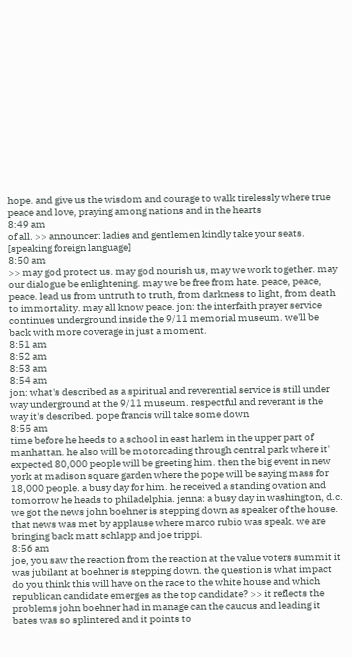hope. and give us the wisdom and courage to walk tirelessly where true peace and love, praying among nations and in the hearts
8:49 am
of all. >> announcer: ladies and gentlemen kindly take your seats. [speaking foreign language]
8:50 am
>> may god protect us. may god nourish us, may we work together. may our dialogue be enlightening. may we be free from hate. peace, peace, peace. lead us from untruth to truth, from darkness to light, from death to immortality. may all know peace. jon: the interfaith prayer service continues underground inside the 9/11 memorial museum. we'll be back with more coverage in just a moment.
8:51 am
8:52 am
8:53 am
8:54 am
jon: what's described as a spiritual and reverential service is still under way underground at the 9/11 museum. respectful and reverant is the way it's described. pope francis will take some down
8:55 am
time before he heeds to a school in east harlem in the upper part of manhattan. he also will be motorcading through central park where it' expected 80,000 people will be greeting him. then the big event in new york at madison square garden where the pope will be saying mass for 18,000 people. a busy day for him. he received a standing ovation and tomorrow he heads to philadelphia. jenna: a busy day in washington, d.c. we got the news john boehner is stepping down as speaker of the house. that news was met by applause where marco rubio was speak. we are bringing back matt schlapp and joe trippi.
8:56 am
joe, you saw the reaction from the reaction at the value voters summit it was jubilant at boehner is stepping down. the question is what impact do you think this will have on the race to the white house and which republican candidate emerges as the top candidate? >> it reflects the problems john boehner had in manage can the caucus and leading it bates was so splintered and it points to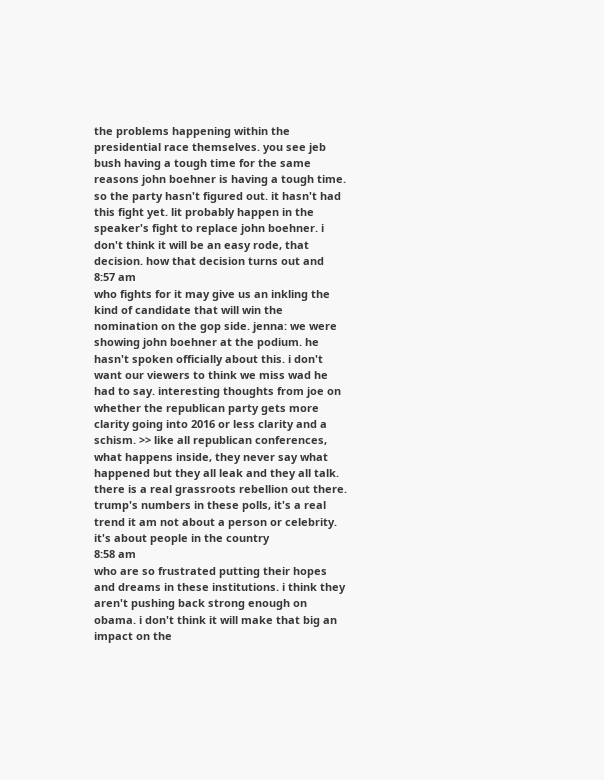the problems happening within the presidential race themselves. you see jeb bush having a tough time for the same reasons john boehner is having a tough time. so the party hasn't figured out. it hasn't had this fight yet. lit probably happen in the speaker's fight to replace john boehner. i don't think it will be an easy rode, that decision. how that decision turns out and
8:57 am
who fights for it may give us an inkling the kind of candidate that will win the nomination on the gop side. jenna: we were showing john boehner at the podium. he hasn't spoken officially about this. i don't want our viewers to think we miss wad he had to say. interesting thoughts from joe on whether the republican party gets more clarity going into 2016 or less clarity and a schism. >> like all republican conferences, what happens inside, they never say what happened but they all leak and they all talk. there is a real grassroots rebellion out there. trump's numbers in these polls, it's a real trend it am not about a person or celebrity. it's about people in the country
8:58 am
who are so frustrated putting their hopes and dreams in these institutions. i think they aren't pushing back strong enough on obama. i don't think it will make that big an impact on the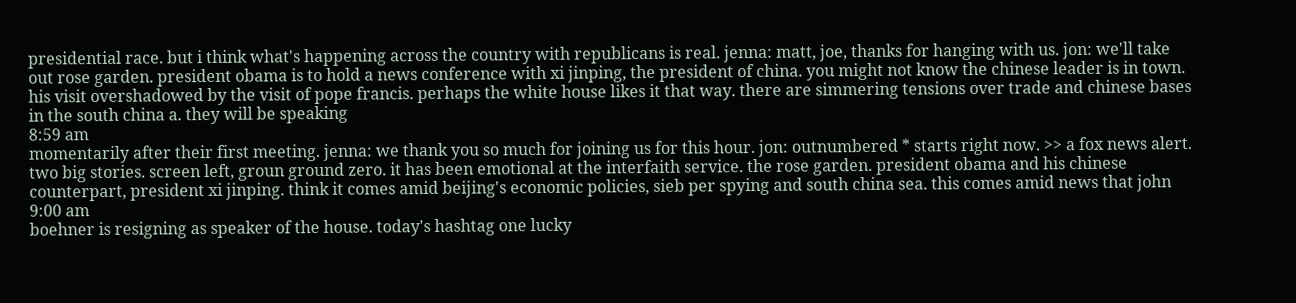presidential race. but i think what's happening across the country with republicans is real. jenna: matt, joe, thanks for hanging with us. jon: we'll take out rose garden. president obama is to hold a news conference with xi jinping, the president of china. you might not know the chinese leader is in town. his visit overshadowed by the visit of pope francis. perhaps the white house likes it that way. there are simmering tensions over trade and chinese bases in the south china a. they will be speaking
8:59 am
momentarily after their first meeting. jenna: we thank you so much for joining us for this hour. jon: outnumbered * starts right now. >> a fox news alert. two big stories. screen left, groun ground zero. it has been emotional at the interfaith service. the rose garden. president obama and his chinese counterpart, president xi jinping. think it comes amid beijing's economic policies, sieb per spying and south china sea. this comes amid news that john
9:00 am
boehner is resigning as speaker of the house. today's hashtag one lucky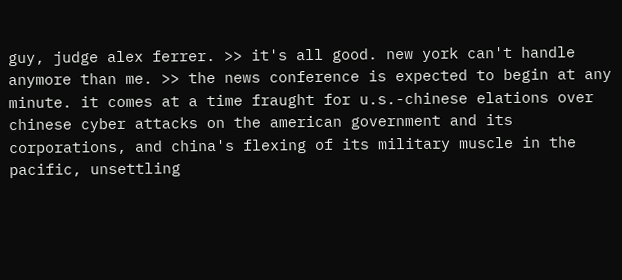guy, judge alex ferrer. >> it's all good. new york can't handle anymore than me. >> the news conference is expected to begin at any minute. it comes at a time fraught for u.s.-chinese elations over chinese cyber attacks on the american government and its corporations, and china's flexing of its military muscle in the pacific, unsettling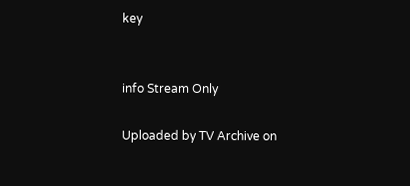key


info Stream Only

Uploaded by TV Archive on